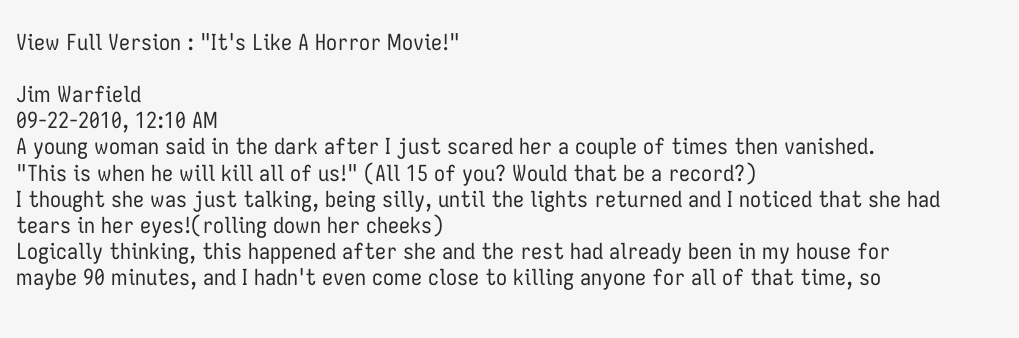View Full Version : "It's Like A Horror Movie!"

Jim Warfield
09-22-2010, 12:10 AM
A young woman said in the dark after I just scared her a couple of times then vanished.
"This is when he will kill all of us!" (All 15 of you? Would that be a record?)
I thought she was just talking, being silly, until the lights returned and I noticed that she had tears in her eyes!(rolling down her cheeks)
Logically thinking, this happened after she and the rest had already been in my house for maybe 90 minutes, and I hadn't even come close to killing anyone for all of that time, so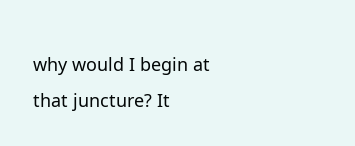why would I begin at that juncture? It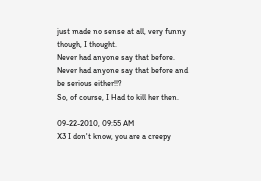just made no sense at all, very funny though, I thought.
Never had anyone say that before. Never had anyone say that before and be serious either!!?
So, of course, I Had to kill her then.

09-22-2010, 09:55 AM
X3 I don't know, you are a creepy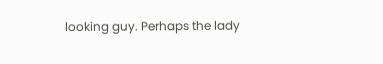looking guy. Perhaps the lady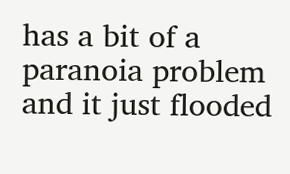has a bit of a paranoia problem and it just flooded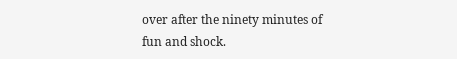over after the ninety minutes of fun and shock.